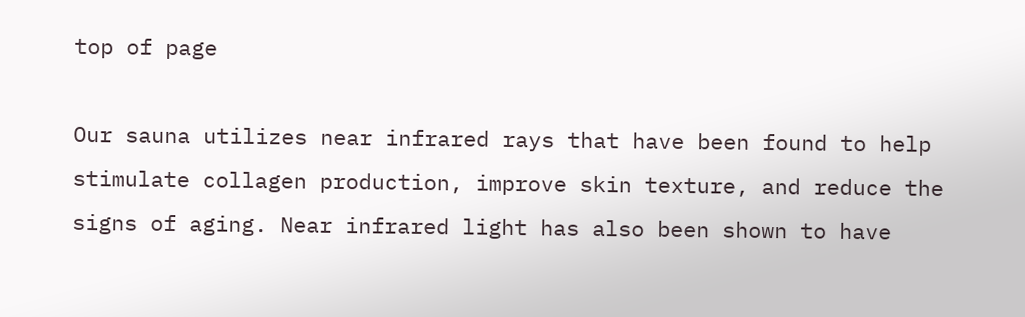top of page

Our sauna utilizes near infrared rays that have been found to help stimulate collagen production, improve skin texture, and reduce the signs of aging. Near infrared light has also been shown to have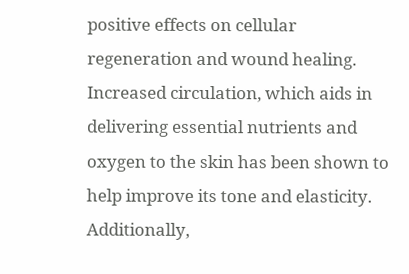positive effects on cellular regeneration and wound healing. Increased circulation, which aids in delivering essential nutrients and oxygen to the skin has been shown to help improve its tone and elasticity. Additionally,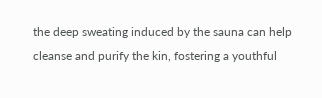the deep sweating induced by the sauna can help cleanse and purify the kin, fostering a youthful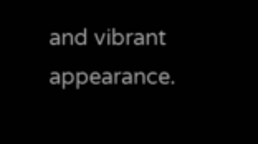and vibrant appearance.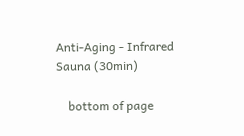Anti-Aging - Infrared Sauna (30min)

    bottom of page